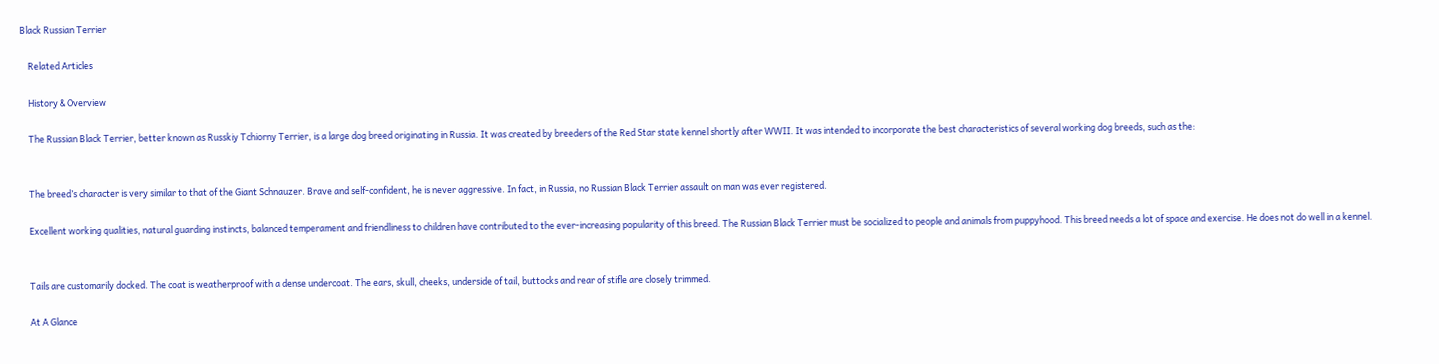Black Russian Terrier

    Related Articles

    History & Overview

    The Russian Black Terrier, better known as Russkiy Tchiorny Terrier, is a large dog breed originating in Russia. It was created by breeders of the Red Star state kennel shortly after WWII. It was intended to incorporate the best characteristics of several working dog breeds, such as the:


    The breed’s character is very similar to that of the Giant Schnauzer. Brave and self-confident, he is never aggressive. In fact, in Russia, no Russian Black Terrier assault on man was ever registered.

    Excellent working qualities, natural guarding instincts, balanced temperament and friendliness to children have contributed to the ever-increasing popularity of this breed. The Russian Black Terrier must be socialized to people and animals from puppyhood. This breed needs a lot of space and exercise. He does not do well in a kennel.


    Tails are customarily docked. The coat is weatherproof with a dense undercoat. The ears, skull, cheeks, underside of tail, buttocks and rear of stifle are closely trimmed.

    At A Glance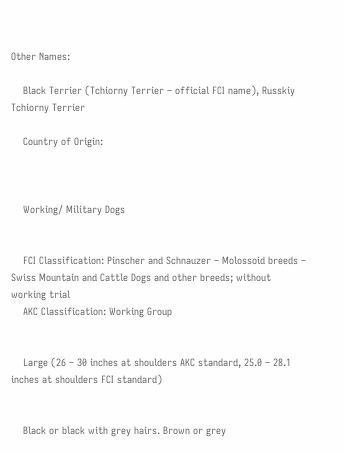Other Names:

    Black Terrier (Tchiorny Terrier – official FCI name), Russkiy Tchiorny Terrier

    Country of Origin:



    Working/ Military Dogs


    FCI Classification: Pinscher and Schnauzer – Molossoid breeds – Swiss Mountain and Cattle Dogs and other breeds; without working trial
    AKC Classification: Working Group


    Large (26 – 30 inches at shoulders AKC standard, 25.0 – 28.1 inches at shoulders FCI standard)


    Black or black with grey hairs. Brown or grey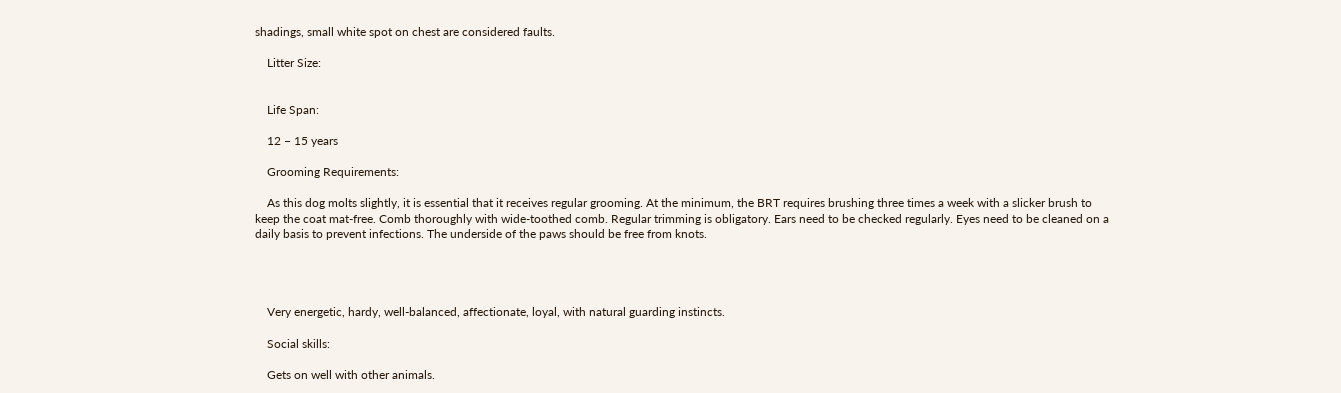shadings, small white spot on chest are considered faults.

    Litter Size:


    Life Span:

    12 – 15 years

    Grooming Requirements:

    As this dog molts slightly, it is essential that it receives regular grooming. At the minimum, the BRT requires brushing three times a week with a slicker brush to keep the coat mat-free. Comb thoroughly with wide-toothed comb. Regular trimming is obligatory. Ears need to be checked regularly. Eyes need to be cleaned on a daily basis to prevent infections. The underside of the paws should be free from knots.




    Very energetic, hardy, well-balanced, affectionate, loyal, with natural guarding instincts.

    Social skills:

    Gets on well with other animals.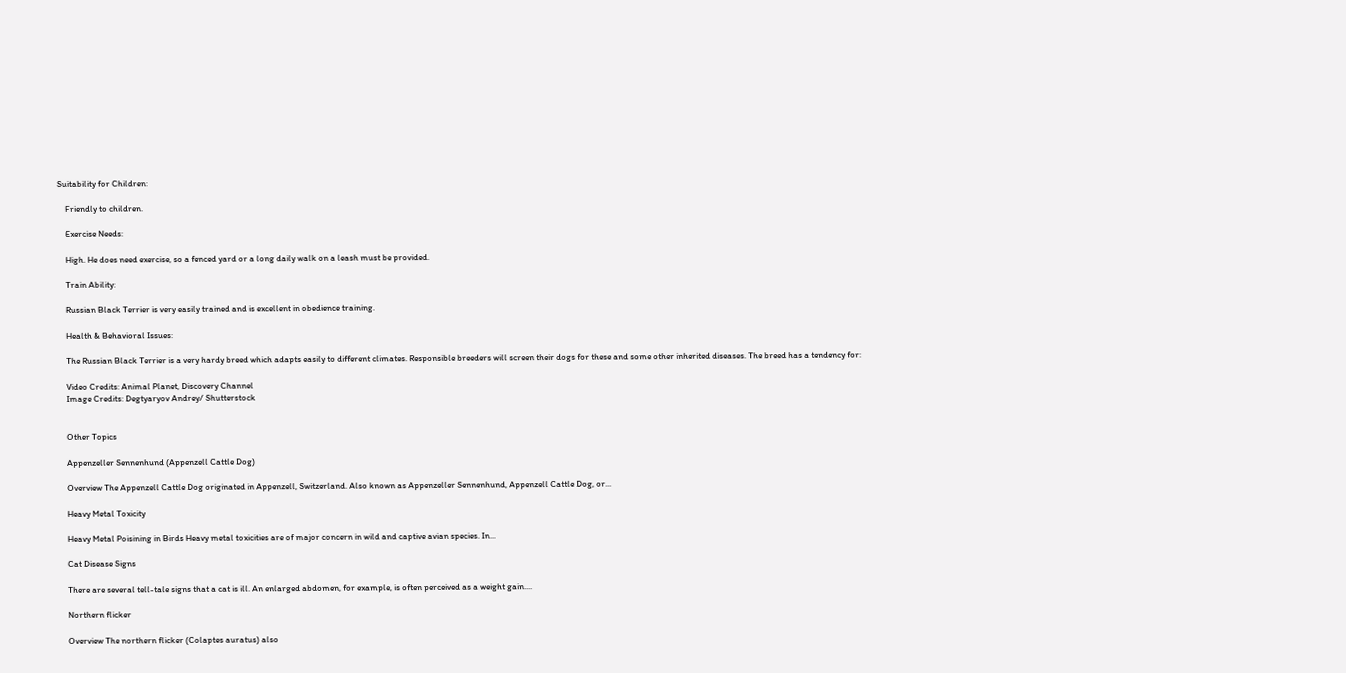Suitability for Children:

    Friendly to children.

    Exercise Needs:

    High. He does need exercise, so a fenced yard or a long daily walk on a leash must be provided.

    Train Ability:

    Russian Black Terrier is very easily trained and is excellent in obedience training.

    Health & Behavioral Issues:

    The Russian Black Terrier is a very hardy breed which adapts easily to different climates. Responsible breeders will screen their dogs for these and some other inherited diseases. The breed has a tendency for:

    Video Credits: Animal Planet, Discovery Channel
    Image Credits: Degtyaryov Andrey/ Shutterstock


    Other Topics

    Appenzeller Sennenhund (Appenzell Cattle Dog)

    Overview The Appenzell Cattle Dog originated in Appenzell, Switzerland. Also known as Appenzeller Sennenhund, Appenzell Cattle Dog, or...

    Heavy Metal Toxicity

    Heavy Metal Poisining in Birds Heavy metal toxicities are of major concern in wild and captive avian species. In...

    Cat Disease Signs

    There are several tell-tale signs that a cat is ill. An enlarged abdomen, for example, is often perceived as a weight gain....

    Northern flicker

    Overview The northern flicker (Colaptes auratus) also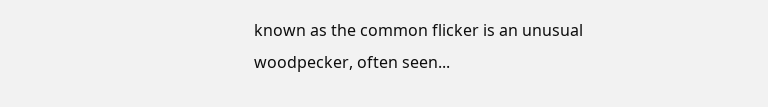known as the common flicker is an unusual woodpecker, often seen...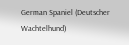German Spaniel (Deutscher Wachtelhund)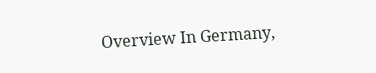Overview In Germany,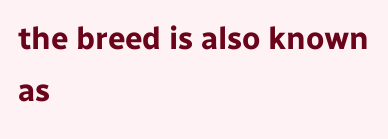the breed is also known as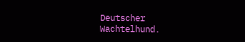Deutscher Wachtelhund.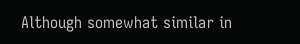Although somewhat similar in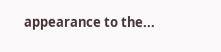appearance to the...